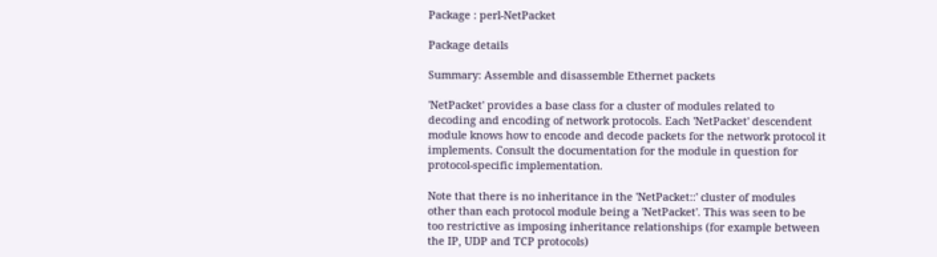Package : perl-NetPacket

Package details

Summary: Assemble and disassemble Ethernet packets

'NetPacket' provides a base class for a cluster of modules related to
decoding and encoding of network protocols. Each 'NetPacket' descendent
module knows how to encode and decode packets for the network protocol it
implements. Consult the documentation for the module in question for
protocol-specific implementation.

Note that there is no inheritance in the 'NetPacket::' cluster of modules
other than each protocol module being a 'NetPacket'. This was seen to be
too restrictive as imposing inheritance relationships (for example between
the IP, UDP and TCP protocols)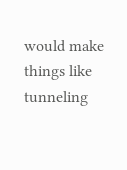would make things like tunneling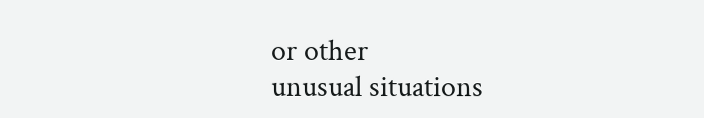or other
unusual situations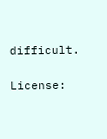difficult.

License: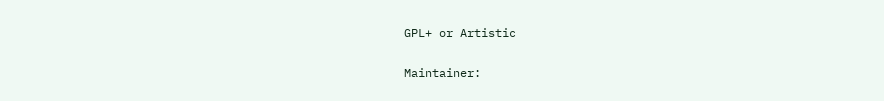GPL+ or Artistic

Maintainer: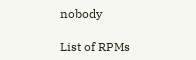nobody

List of RPMs